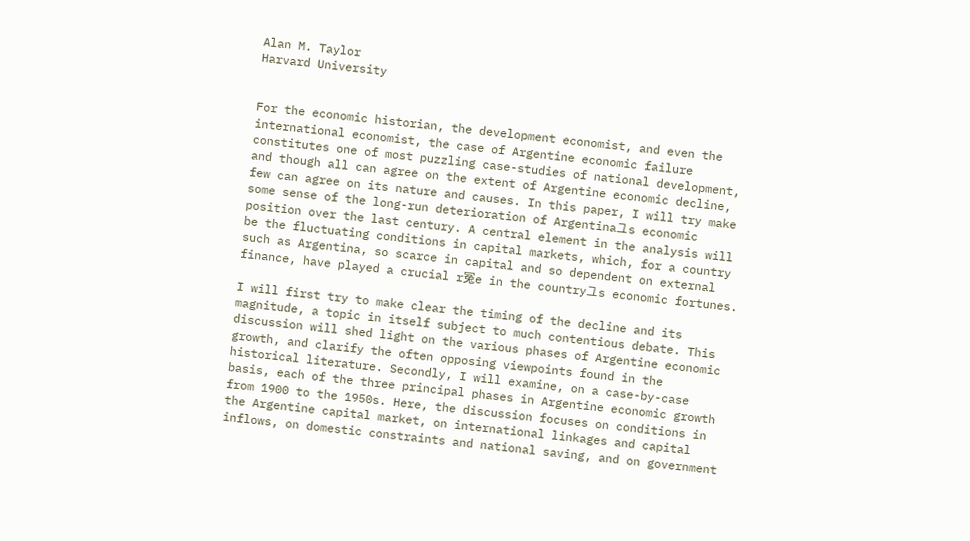Alan M. Taylor
Harvard University


For the economic historian, the development economist, and even the international economist, the case of Argentine economic failure constitutes one of most puzzling case-studies of national development, and though all can agree on the extent of Argentine economic decline, few can agree on its nature and causes. In this paper, I will try make some sense of the long-run deterioration of Argentinaユs economic position over the last century. A central element in the analysis will be the fluctuating conditions in capital markets, which, for a country such as Argentina, so scarce in capital and so dependent on external finance, have played a crucial r冤e in the countryユs economic fortunes.

I will first try to make clear the timing of the decline and its magnitude, a topic in itself subject to much contentious debate. This discussion will shed light on the various phases of Argentine economic growth, and clarify the often opposing viewpoints found in the historical literature. Secondly, I will examine, on a case-by-case basis, each of the three principal phases in Argentine economic growth from 1900 to the 1950s. Here, the discussion focuses on conditions in the Argentine capital market, on international linkages and capital inflows, on domestic constraints and national saving, and on government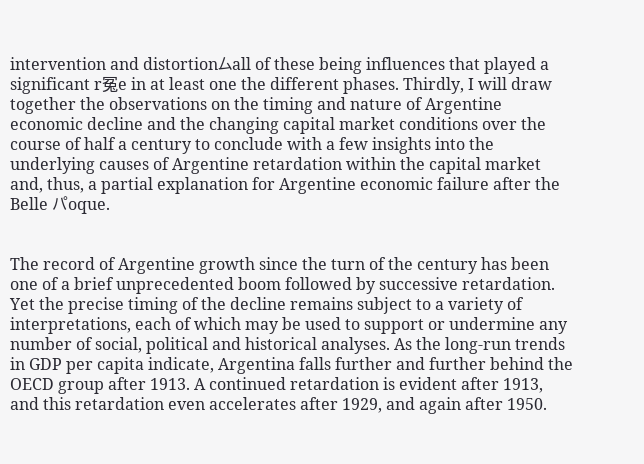intervention and distortionムall of these being influences that played a significant r冤e in at least one the different phases. Thirdly, I will draw together the observations on the timing and nature of Argentine economic decline and the changing capital market conditions over the course of half a century to conclude with a few insights into the underlying causes of Argentine retardation within the capital market and, thus, a partial explanation for Argentine economic failure after the Belle パoque.


The record of Argentine growth since the turn of the century has been one of a brief unprecedented boom followed by successive retardation. Yet the precise timing of the decline remains subject to a variety of interpretations, each of which may be used to support or undermine any number of social, political and historical analyses. As the long-run trends in GDP per capita indicate, Argentina falls further and further behind the OECD group after 1913. A continued retardation is evident after 1913, and this retardation even accelerates after 1929, and again after 1950.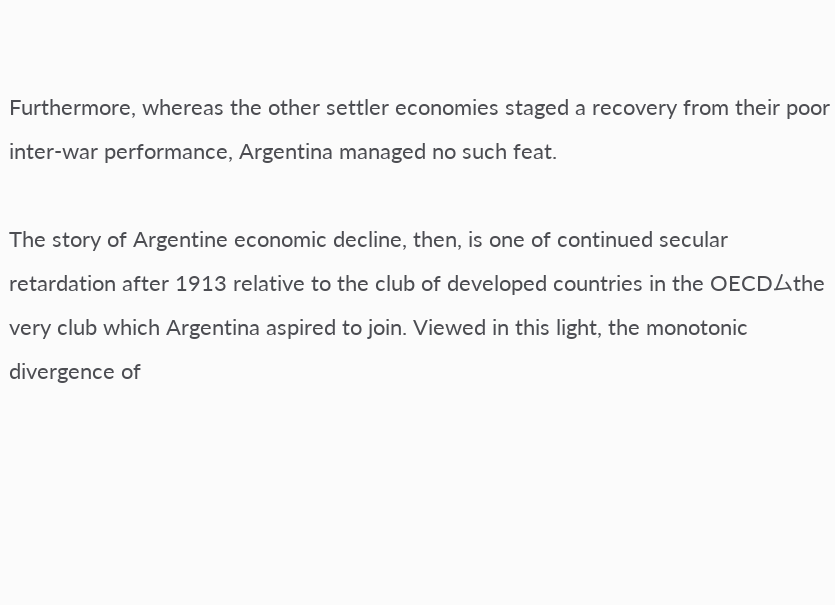Furthermore, whereas the other settler economies staged a recovery from their poor inter-war performance, Argentina managed no such feat.

The story of Argentine economic decline, then, is one of continued secular retardation after 1913 relative to the club of developed countries in the OECDムthe very club which Argentina aspired to join. Viewed in this light, the monotonic divergence of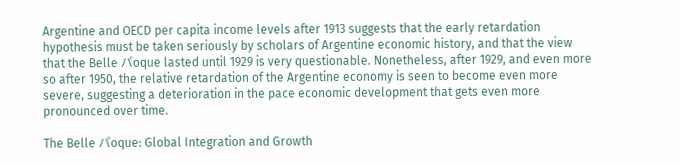Argentine and OECD per capita income levels after 1913 suggests that the early retardation hypothesis must be taken seriously by scholars of Argentine economic history, and that the view that the Belle パoque lasted until 1929 is very questionable. Nonetheless, after 1929, and even more so after 1950, the relative retardation of the Argentine economy is seen to become even more severe, suggesting a deterioration in the pace economic development that gets even more pronounced over time.

The Belle パoque: Global Integration and Growth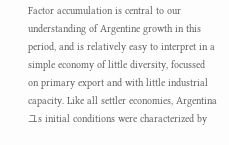Factor accumulation is central to our understanding of Argentine growth in this period, and is relatively easy to interpret in a simple economy of little diversity, focussed on primary export and with little industrial capacity. Like all settler economies, Argentinaユs initial conditions were characterized by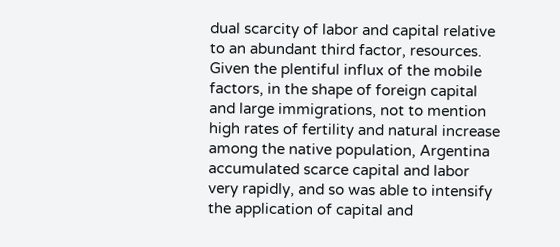dual scarcity of labor and capital relative to an abundant third factor, resources. Given the plentiful influx of the mobile factors, in the shape of foreign capital and large immigrations, not to mention high rates of fertility and natural increase among the native population, Argentina accumulated scarce capital and labor very rapidly, and so was able to intensify the application of capital and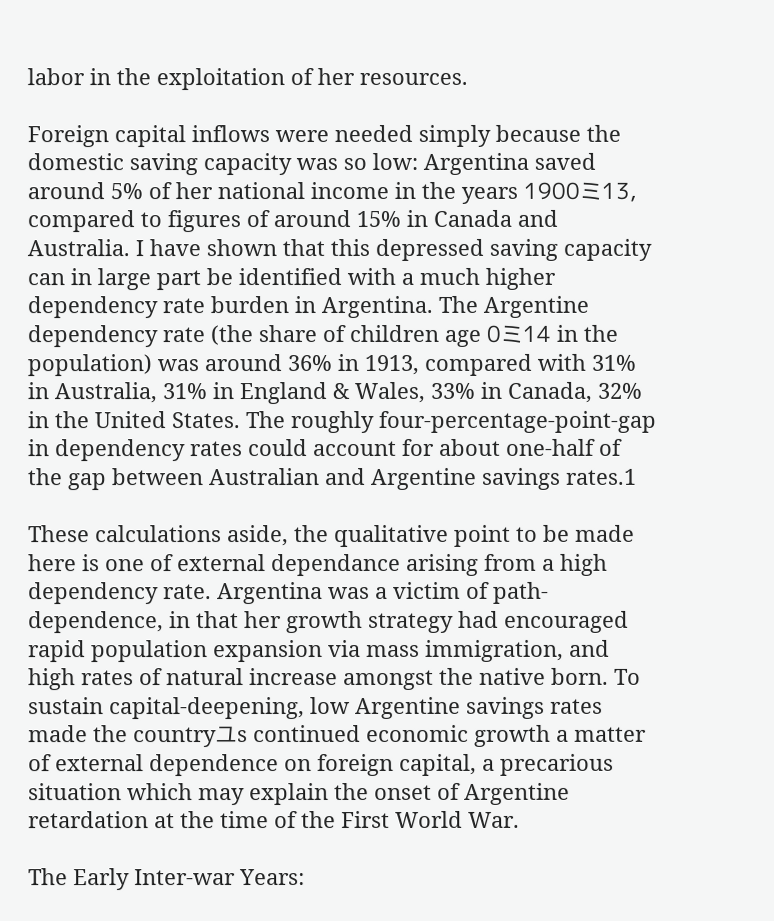labor in the exploitation of her resources.

Foreign capital inflows were needed simply because the domestic saving capacity was so low: Argentina saved around 5% of her national income in the years 1900ミ13, compared to figures of around 15% in Canada and Australia. I have shown that this depressed saving capacity can in large part be identified with a much higher dependency rate burden in Argentina. The Argentine dependency rate (the share of children age 0ミ14 in the population) was around 36% in 1913, compared with 31% in Australia, 31% in England & Wales, 33% in Canada, 32% in the United States. The roughly four-percentage-point-gap in dependency rates could account for about one-half of the gap between Australian and Argentine savings rates.1

These calculations aside, the qualitative point to be made here is one of external dependance arising from a high dependency rate. Argentina was a victim of path-dependence, in that her growth strategy had encouraged rapid population expansion via mass immigration, and high rates of natural increase amongst the native born. To sustain capital-deepening, low Argentine savings rates made the countryユs continued economic growth a matter of external dependence on foreign capital, a precarious situation which may explain the onset of Argentine retardation at the time of the First World War.

The Early Inter-war Years: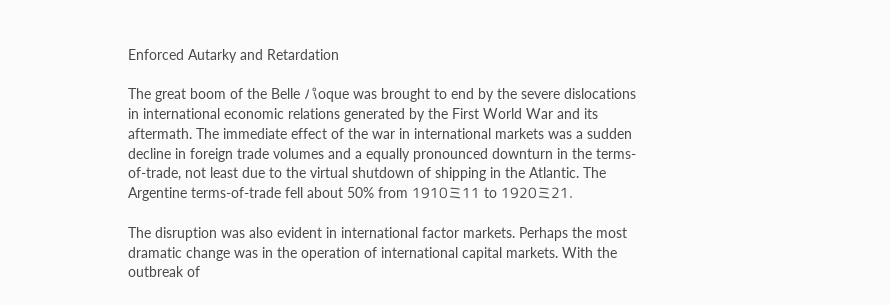Enforced Autarky and Retardation

The great boom of the Belle パoque was brought to end by the severe dislocations in international economic relations generated by the First World War and its aftermath. The immediate effect of the war in international markets was a sudden decline in foreign trade volumes and a equally pronounced downturn in the terms-of-trade, not least due to the virtual shutdown of shipping in the Atlantic. The Argentine terms-of-trade fell about 50% from 1910ミ11 to 1920ミ21.

The disruption was also evident in international factor markets. Perhaps the most dramatic change was in the operation of international capital markets. With the outbreak of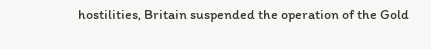hostilities, Britain suspended the operation of the Gold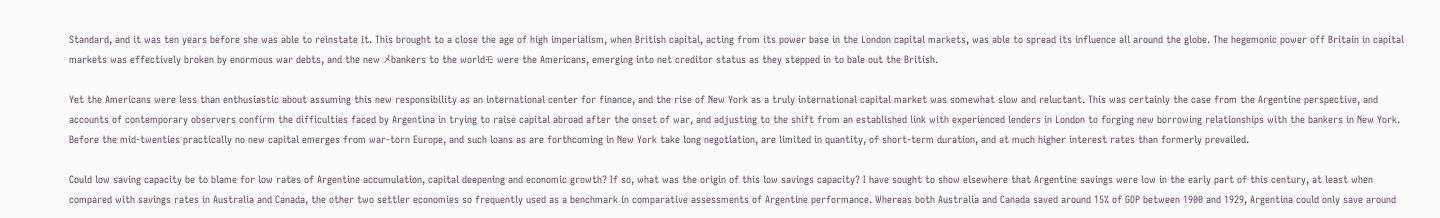Standard, and it was ten years before she was able to reinstate it. This brought to a close the age of high imperialism, when British capital, acting from its power base in the London capital markets, was able to spread its influence all around the globe. The hegemonic power off Britain in capital markets was effectively broken by enormous war debts, and the new メbankers to the worldモ were the Americans, emerging into net creditor status as they stepped in to bale out the British.

Yet the Americans were less than enthusiastic about assuming this new responsibility as an international center for finance, and the rise of New York as a truly international capital market was somewhat slow and reluctant. This was certainly the case from the Argentine perspective, and accounts of contemporary observers confirm the difficulties faced by Argentina in trying to raise capital abroad after the onset of war, and adjusting to the shift from an established link with experienced lenders in London to forging new borrowing relationships with the bankers in New York. Before the mid-twenties practically no new capital emerges from war-torn Europe, and such loans as are forthcoming in New York take long negotiation, are limited in quantity, of short-term duration, and at much higher interest rates than formerly prevailed.

Could low saving capacity be to blame for low rates of Argentine accumulation, capital deepening and economic growth? If so, what was the origin of this low savings capacity? I have sought to show elsewhere that Argentine savings were low in the early part of this century, at least when compared with savings rates in Australia and Canada, the other two settler economies so frequently used as a benchmark in comparative assessments of Argentine performance. Whereas both Australia and Canada saved around 15% of GDP between 1900 and 1929, Argentina could only save around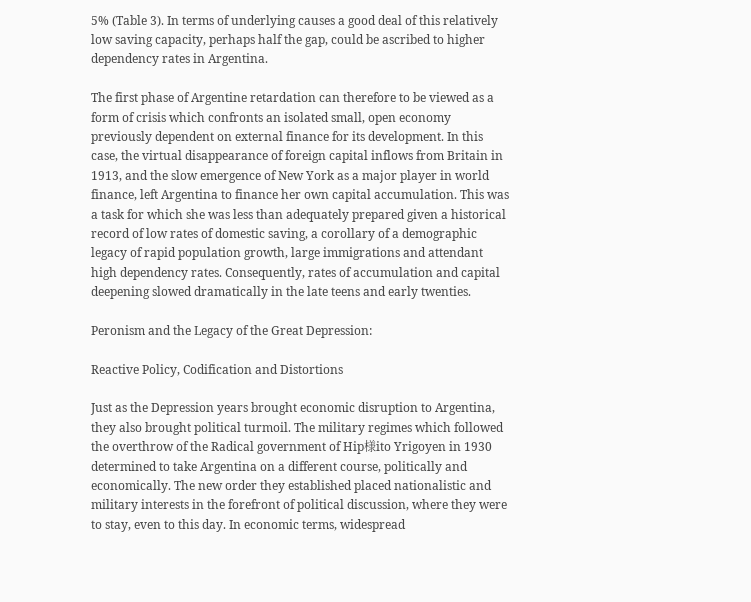5% (Table 3). In terms of underlying causes a good deal of this relatively low saving capacity, perhaps half the gap, could be ascribed to higher dependency rates in Argentina.

The first phase of Argentine retardation can therefore to be viewed as a form of crisis which confronts an isolated small, open economy previously dependent on external finance for its development. In this case, the virtual disappearance of foreign capital inflows from Britain in 1913, and the slow emergence of New York as a major player in world finance, left Argentina to finance her own capital accumulation. This was a task for which she was less than adequately prepared given a historical record of low rates of domestic saving, a corollary of a demographic legacy of rapid population growth, large immigrations and attendant high dependency rates. Consequently, rates of accumulation and capital deepening slowed dramatically in the late teens and early twenties.

Peronism and the Legacy of the Great Depression:

Reactive Policy, Codification and Distortions

Just as the Depression years brought economic disruption to Argentina, they also brought political turmoil. The military regimes which followed the overthrow of the Radical government of Hip様ito Yrigoyen in 1930 determined to take Argentina on a different course, politically and economically. The new order they established placed nationalistic and military interests in the forefront of political discussion, where they were to stay, even to this day. In economic terms, widespread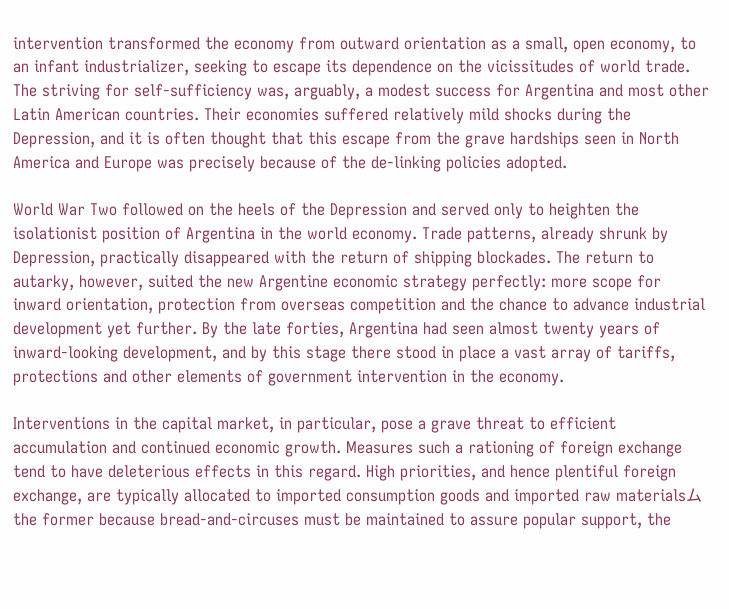intervention transformed the economy from outward orientation as a small, open economy, to an infant industrializer, seeking to escape its dependence on the vicissitudes of world trade. The striving for self-sufficiency was, arguably, a modest success for Argentina and most other Latin American countries. Their economies suffered relatively mild shocks during the Depression, and it is often thought that this escape from the grave hardships seen in North America and Europe was precisely because of the de-linking policies adopted.

World War Two followed on the heels of the Depression and served only to heighten the isolationist position of Argentina in the world economy. Trade patterns, already shrunk by Depression, practically disappeared with the return of shipping blockades. The return to autarky, however, suited the new Argentine economic strategy perfectly: more scope for inward orientation, protection from overseas competition and the chance to advance industrial development yet further. By the late forties, Argentina had seen almost twenty years of inward-looking development, and by this stage there stood in place a vast array of tariffs, protections and other elements of government intervention in the economy.

Interventions in the capital market, in particular, pose a grave threat to efficient accumulation and continued economic growth. Measures such a rationing of foreign exchange tend to have deleterious effects in this regard. High priorities, and hence plentiful foreign exchange, are typically allocated to imported consumption goods and imported raw materialsムthe former because bread-and-circuses must be maintained to assure popular support, the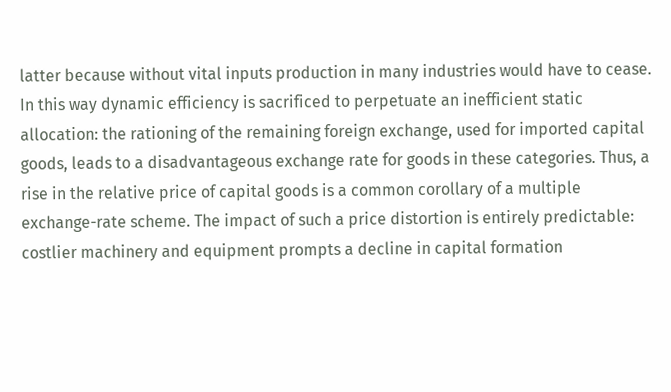latter because without vital inputs production in many industries would have to cease. In this way dynamic efficiency is sacrificed to perpetuate an inefficient static allocation: the rationing of the remaining foreign exchange, used for imported capital goods, leads to a disadvantageous exchange rate for goods in these categories. Thus, a rise in the relative price of capital goods is a common corollary of a multiple exchange-rate scheme. The impact of such a price distortion is entirely predictable: costlier machinery and equipment prompts a decline in capital formation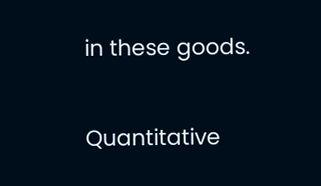in these goods.

Quantitative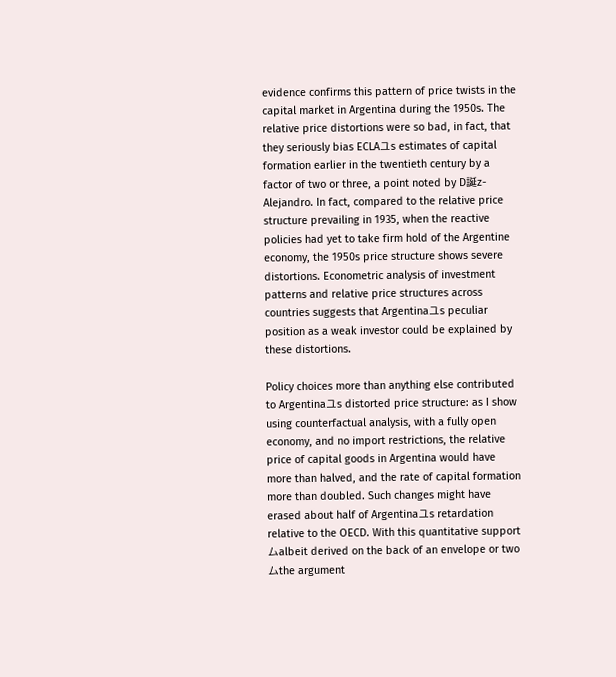evidence confirms this pattern of price twists in the capital market in Argentina during the 1950s. The relative price distortions were so bad, in fact, that they seriously bias ECLAユs estimates of capital formation earlier in the twentieth century by a factor of two or three, a point noted by D誕z-Alejandro. In fact, compared to the relative price structure prevailing in 1935, when the reactive policies had yet to take firm hold of the Argentine economy, the 1950s price structure shows severe distortions. Econometric analysis of investment patterns and relative price structures across countries suggests that Argentinaユs peculiar position as a weak investor could be explained by these distortions.

Policy choices more than anything else contributed to Argentinaユs distorted price structure: as I show using counterfactual analysis, with a fully open economy, and no import restrictions, the relative price of capital goods in Argentina would have more than halved, and the rate of capital formation more than doubled. Such changes might have erased about half of Argentinaユs retardation relative to the OECD. With this quantitative supportムalbeit derived on the back of an envelope or twoムthe argument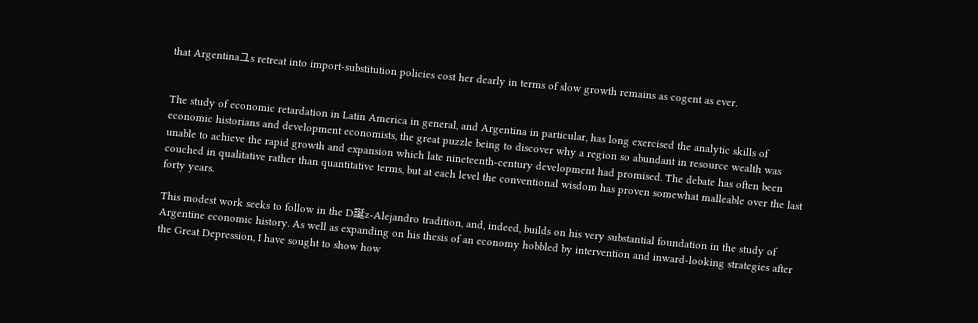that Argentinaユs retreat into import-substitution policies cost her dearly in terms of slow growth remains as cogent as ever.


The study of economic retardation in Latin America in general, and Argentina in particular, has long exercised the analytic skills of economic historians and development economists, the great puzzle being to discover why a region so abundant in resource wealth was unable to achieve the rapid growth and expansion which late nineteenth-century development had promised. The debate has often been couched in qualitative rather than quantitative terms, but at each level the conventional wisdom has proven somewhat malleable over the last forty years.

This modest work seeks to follow in the D誕z-Alejandro tradition, and, indeed, builds on his very substantial foundation in the study of Argentine economic history. As well as expanding on his thesis of an economy hobbled by intervention and inward-looking strategies after the Great Depression, I have sought to show how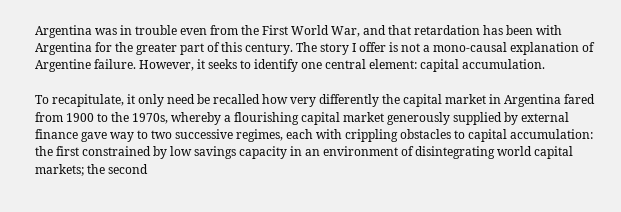Argentina was in trouble even from the First World War, and that retardation has been with Argentina for the greater part of this century. The story I offer is not a mono-causal explanation of Argentine failure. However, it seeks to identify one central element: capital accumulation.

To recapitulate, it only need be recalled how very differently the capital market in Argentina fared from 1900 to the 1970s, whereby a flourishing capital market generously supplied by external finance gave way to two successive regimes, each with crippling obstacles to capital accumulation: the first constrained by low savings capacity in an environment of disintegrating world capital markets; the second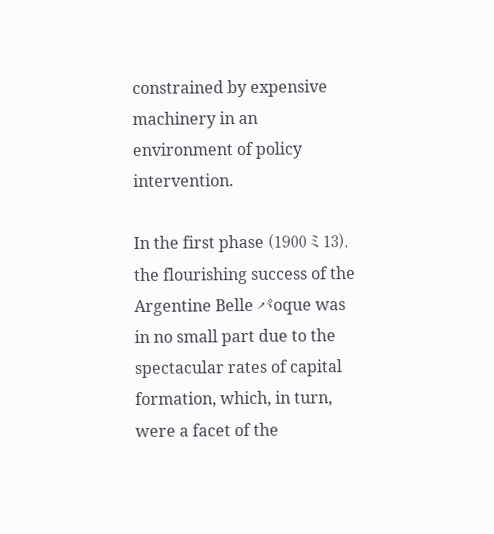constrained by expensive machinery in an environment of policy intervention.

In the first phase (1900ミ13), the flourishing success of the Argentine Belle パoque was in no small part due to the spectacular rates of capital formation, which, in turn, were a facet of the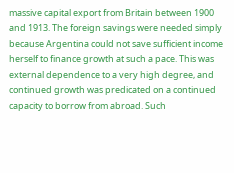massive capital export from Britain between 1900 and 1913. The foreign savings were needed simply because Argentina could not save sufficient income herself to finance growth at such a pace. This was external dependence to a very high degree, and continued growth was predicated on a continued capacity to borrow from abroad. Such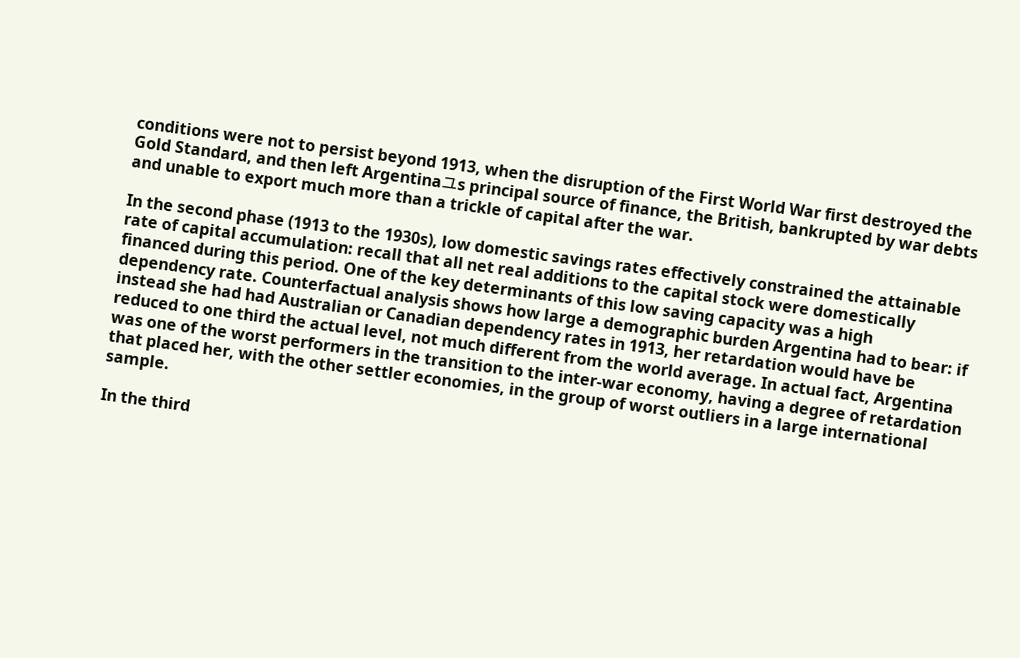conditions were not to persist beyond 1913, when the disruption of the First World War first destroyed the Gold Standard, and then left Argentinaユs principal source of finance, the British, bankrupted by war debts and unable to export much more than a trickle of capital after the war.

In the second phase (1913 to the 1930s), low domestic savings rates effectively constrained the attainable rate of capital accumulation: recall that all net real additions to the capital stock were domestically financed during this period. One of the key determinants of this low saving capacity was a high dependency rate. Counterfactual analysis shows how large a demographic burden Argentina had to bear: if instead she had had Australian or Canadian dependency rates in 1913, her retardation would have be reduced to one third the actual level, not much different from the world average. In actual fact, Argentina was one of the worst performers in the transition to the inter-war economy, having a degree of retardation that placed her, with the other settler economies, in the group of worst outliers in a large international sample.

In the third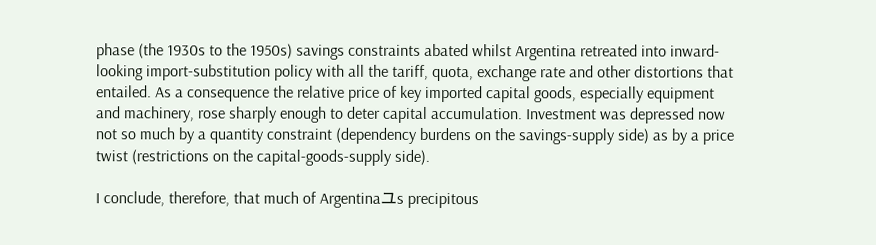phase (the 1930s to the 1950s) savings constraints abated whilst Argentina retreated into inward-looking import-substitution policy with all the tariff, quota, exchange rate and other distortions that entailed. As a consequence the relative price of key imported capital goods, especially equipment and machinery, rose sharply enough to deter capital accumulation. Investment was depressed now not so much by a quantity constraint (dependency burdens on the savings-supply side) as by a price twist (restrictions on the capital-goods-supply side).

I conclude, therefore, that much of Argentinaユs precipitous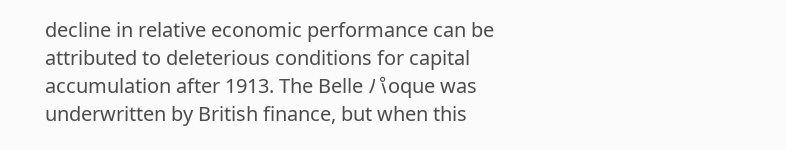decline in relative economic performance can be attributed to deleterious conditions for capital accumulation after 1913. The Belle パoque was underwritten by British finance, but when this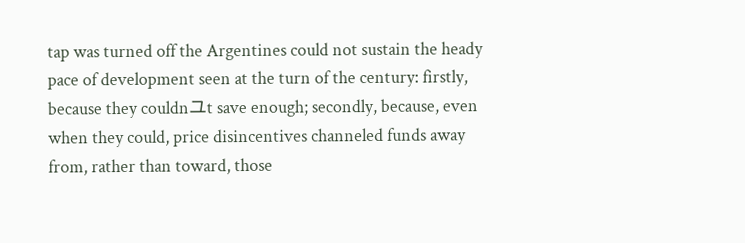tap was turned off the Argentines could not sustain the heady pace of development seen at the turn of the century: firstly, because they couldnユt save enough; secondly, because, even when they could, price disincentives channeled funds away from, rather than toward, those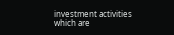investment activities which are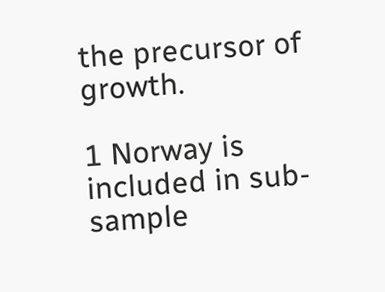the precursor of growth.

1 Norway is included in sub-sample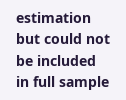estimation but could not be included in full sample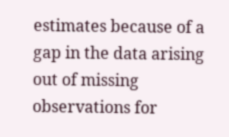estimates because of a gap in the data arising out of missing observations for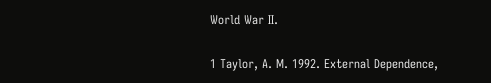World War II.

1 Taylor, A. M. 1992. External Dependence,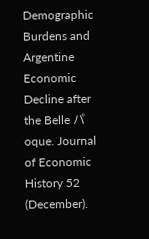Demographic Burdens and Argentine Economic Decline after the Belle パoque. Journal of Economic History 52 (December).